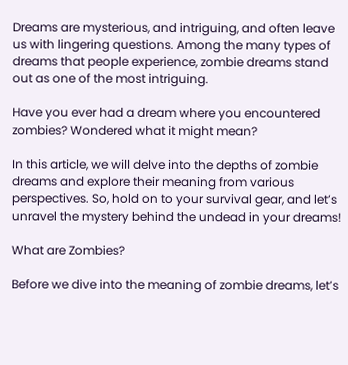Dreams are mysterious, and intriguing, and often leave us with lingering questions. Among the many types of dreams that people experience, zombie dreams stand out as one of the most intriguing.

Have you ever had a dream where you encountered zombies? Wondered what it might mean?

In this article, we will delve into the depths of zombie dreams and explore their meaning from various perspectives. So, hold on to your survival gear, and let’s unravel the mystery behind the undead in your dreams!

What are Zombies?

Before we dive into the meaning of zombie dreams, let’s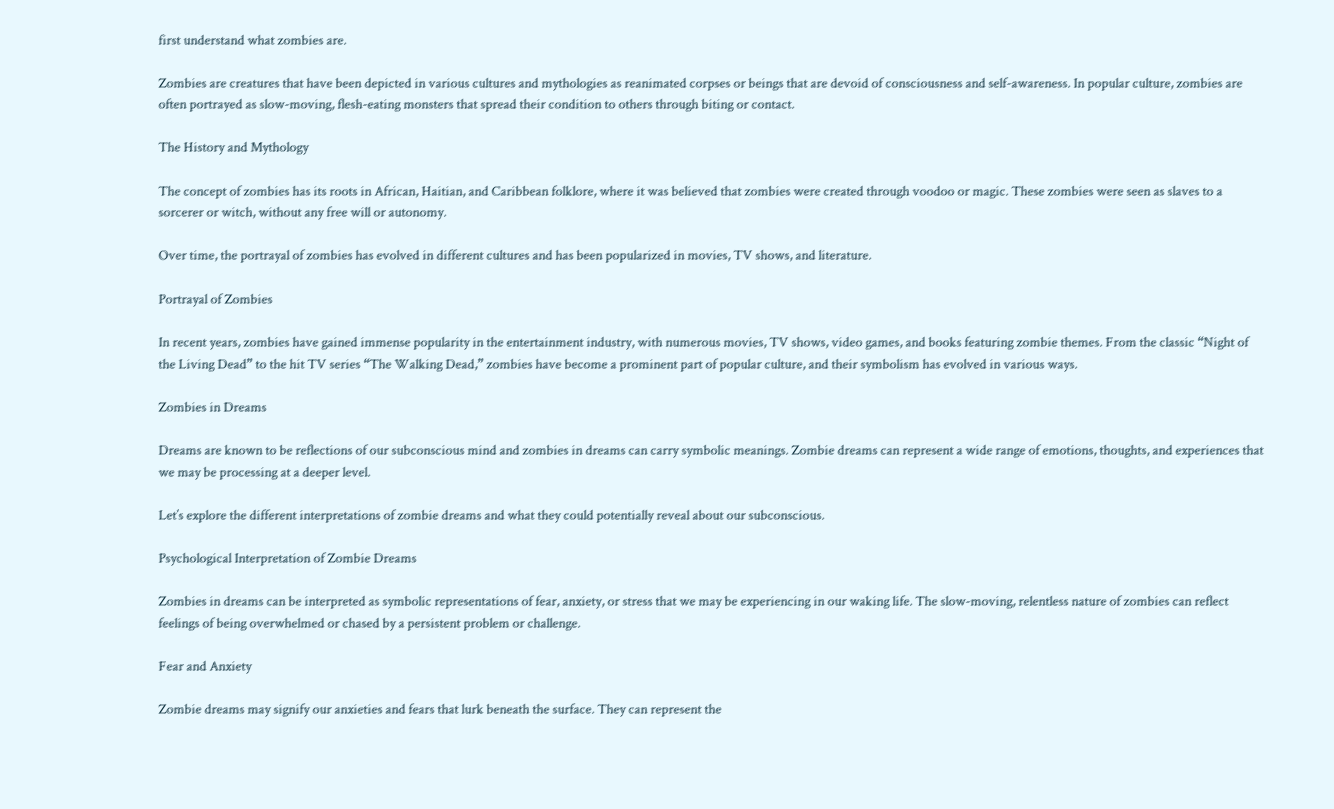first understand what zombies are.

Zombies are creatures that have been depicted in various cultures and mythologies as reanimated corpses or beings that are devoid of consciousness and self-awareness. In popular culture, zombies are often portrayed as slow-moving, flesh-eating monsters that spread their condition to others through biting or contact.

The History and Mythology

The concept of zombies has its roots in African, Haitian, and Caribbean folklore, where it was believed that zombies were created through voodoo or magic. These zombies were seen as slaves to a sorcerer or witch, without any free will or autonomy.

Over time, the portrayal of zombies has evolved in different cultures and has been popularized in movies, TV shows, and literature.

Portrayal of Zombies

In recent years, zombies have gained immense popularity in the entertainment industry, with numerous movies, TV shows, video games, and books featuring zombie themes. From the classic “Night of the Living Dead” to the hit TV series “The Walking Dead,” zombies have become a prominent part of popular culture, and their symbolism has evolved in various ways.

Zombies in Dreams

Dreams are known to be reflections of our subconscious mind and zombies in dreams can carry symbolic meanings. Zombie dreams can represent a wide range of emotions, thoughts, and experiences that we may be processing at a deeper level.

Let’s explore the different interpretations of zombie dreams and what they could potentially reveal about our subconscious.

Psychological Interpretation of Zombie Dreams

Zombies in dreams can be interpreted as symbolic representations of fear, anxiety, or stress that we may be experiencing in our waking life. The slow-moving, relentless nature of zombies can reflect feelings of being overwhelmed or chased by a persistent problem or challenge.

Fear and Anxiety

Zombie dreams may signify our anxieties and fears that lurk beneath the surface. They can represent the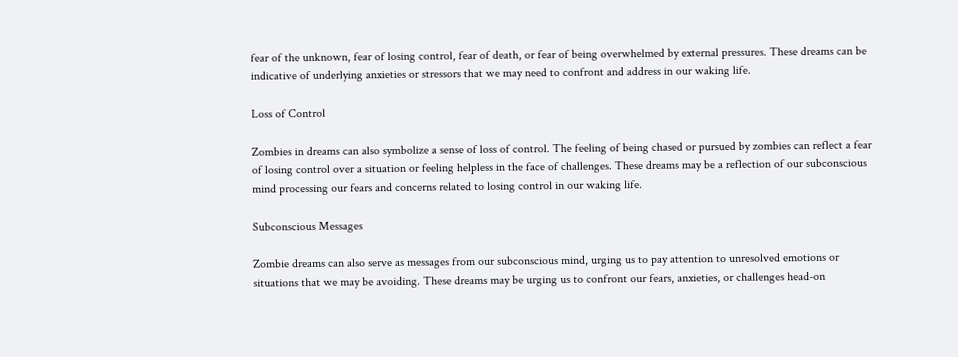fear of the unknown, fear of losing control, fear of death, or fear of being overwhelmed by external pressures. These dreams can be indicative of underlying anxieties or stressors that we may need to confront and address in our waking life.

Loss of Control

Zombies in dreams can also symbolize a sense of loss of control. The feeling of being chased or pursued by zombies can reflect a fear of losing control over a situation or feeling helpless in the face of challenges. These dreams may be a reflection of our subconscious mind processing our fears and concerns related to losing control in our waking life.

Subconscious Messages

Zombie dreams can also serve as messages from our subconscious mind, urging us to pay attention to unresolved emotions or situations that we may be avoiding. These dreams may be urging us to confront our fears, anxieties, or challenges head-on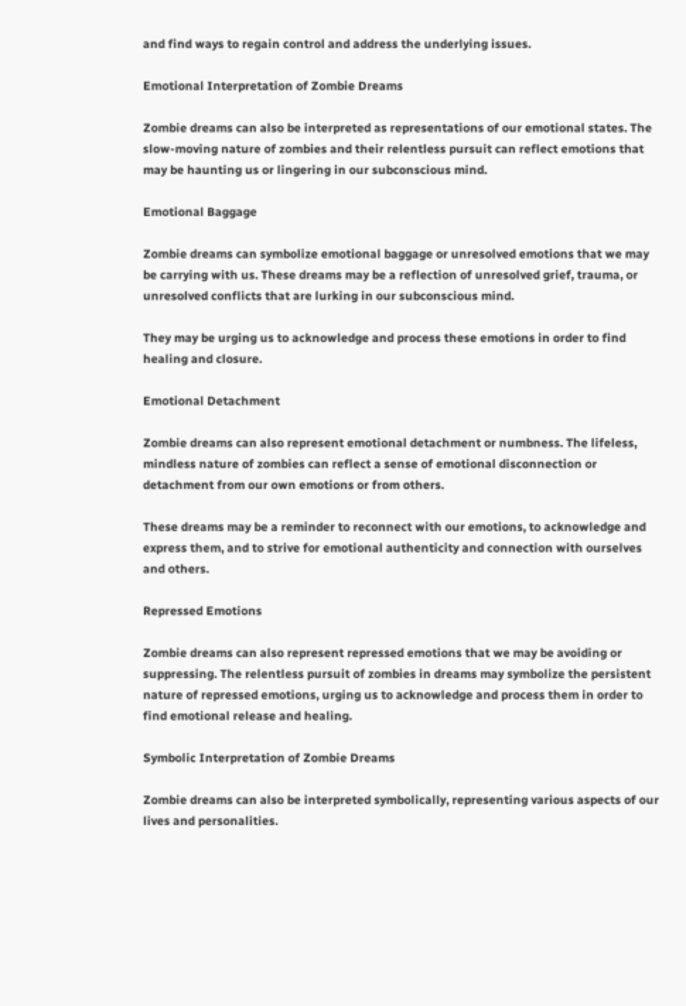and find ways to regain control and address the underlying issues.

Emotional Interpretation of Zombie Dreams

Zombie dreams can also be interpreted as representations of our emotional states. The slow-moving nature of zombies and their relentless pursuit can reflect emotions that may be haunting us or lingering in our subconscious mind.

Emotional Baggage

Zombie dreams can symbolize emotional baggage or unresolved emotions that we may be carrying with us. These dreams may be a reflection of unresolved grief, trauma, or unresolved conflicts that are lurking in our subconscious mind.

They may be urging us to acknowledge and process these emotions in order to find healing and closure.

Emotional Detachment

Zombie dreams can also represent emotional detachment or numbness. The lifeless, mindless nature of zombies can reflect a sense of emotional disconnection or detachment from our own emotions or from others.

These dreams may be a reminder to reconnect with our emotions, to acknowledge and express them, and to strive for emotional authenticity and connection with ourselves and others.

Repressed Emotions

Zombie dreams can also represent repressed emotions that we may be avoiding or suppressing. The relentless pursuit of zombies in dreams may symbolize the persistent nature of repressed emotions, urging us to acknowledge and process them in order to find emotional release and healing.

Symbolic Interpretation of Zombie Dreams

Zombie dreams can also be interpreted symbolically, representing various aspects of our lives and personalities.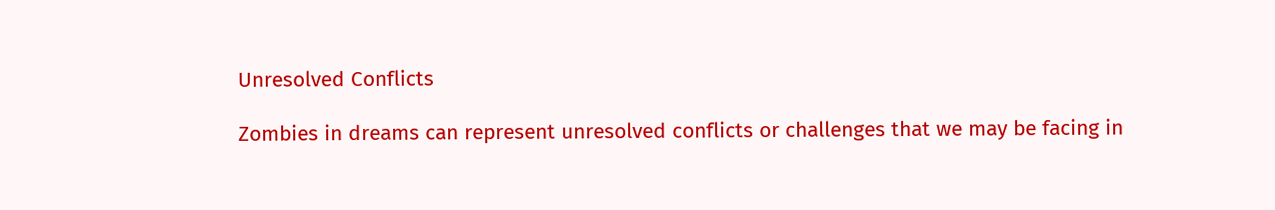Unresolved Conflicts

Zombies in dreams can represent unresolved conflicts or challenges that we may be facing in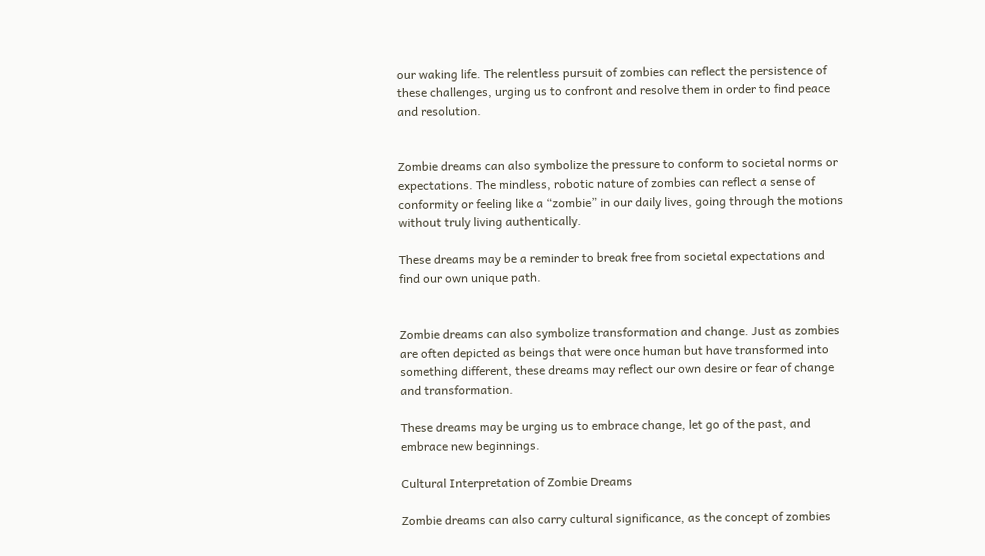our waking life. The relentless pursuit of zombies can reflect the persistence of these challenges, urging us to confront and resolve them in order to find peace and resolution.


Zombie dreams can also symbolize the pressure to conform to societal norms or expectations. The mindless, robotic nature of zombies can reflect a sense of conformity or feeling like a “zombie” in our daily lives, going through the motions without truly living authentically.

These dreams may be a reminder to break free from societal expectations and find our own unique path.


Zombie dreams can also symbolize transformation and change. Just as zombies are often depicted as beings that were once human but have transformed into something different, these dreams may reflect our own desire or fear of change and transformation.

These dreams may be urging us to embrace change, let go of the past, and embrace new beginnings.

Cultural Interpretation of Zombie Dreams

Zombie dreams can also carry cultural significance, as the concept of zombies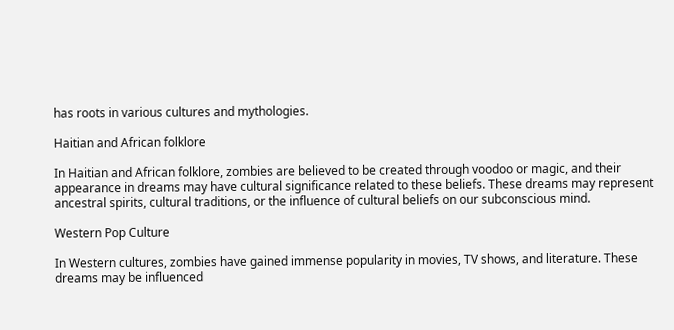has roots in various cultures and mythologies.

Haitian and African folklore

In Haitian and African folklore, zombies are believed to be created through voodoo or magic, and their appearance in dreams may have cultural significance related to these beliefs. These dreams may represent ancestral spirits, cultural traditions, or the influence of cultural beliefs on our subconscious mind.

Western Pop Culture

In Western cultures, zombies have gained immense popularity in movies, TV shows, and literature. These dreams may be influenced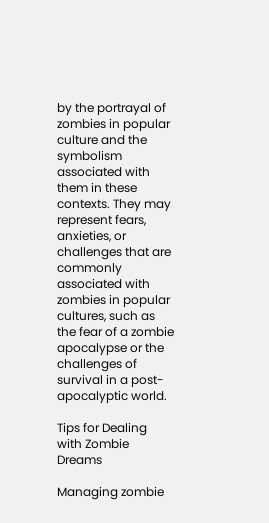by the portrayal of zombies in popular culture and the symbolism associated with them in these contexts. They may represent fears, anxieties, or challenges that are commonly associated with zombies in popular cultures, such as the fear of a zombie apocalypse or the challenges of survival in a post-apocalyptic world.

Tips for Dealing with Zombie Dreams

Managing zombie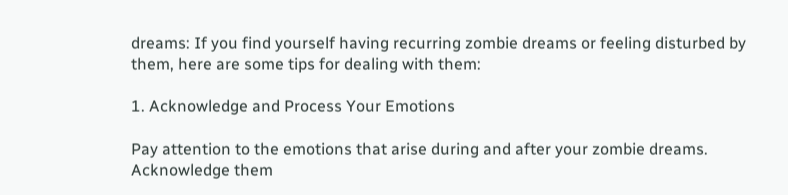dreams: If you find yourself having recurring zombie dreams or feeling disturbed by them, here are some tips for dealing with them:

1. Acknowledge and Process Your Emotions

Pay attention to the emotions that arise during and after your zombie dreams. Acknowledge them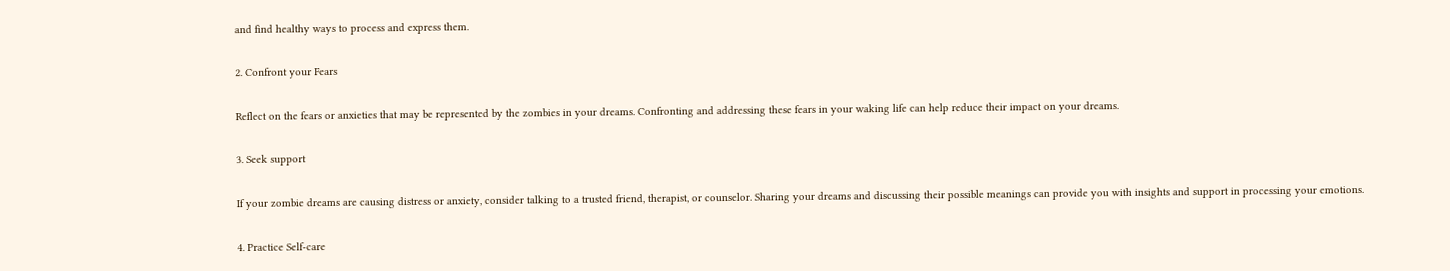and find healthy ways to process and express them.

2. Confront your Fears

Reflect on the fears or anxieties that may be represented by the zombies in your dreams. Confronting and addressing these fears in your waking life can help reduce their impact on your dreams.

3. Seek support

If your zombie dreams are causing distress or anxiety, consider talking to a trusted friend, therapist, or counselor. Sharing your dreams and discussing their possible meanings can provide you with insights and support in processing your emotions.

4. Practice Self-care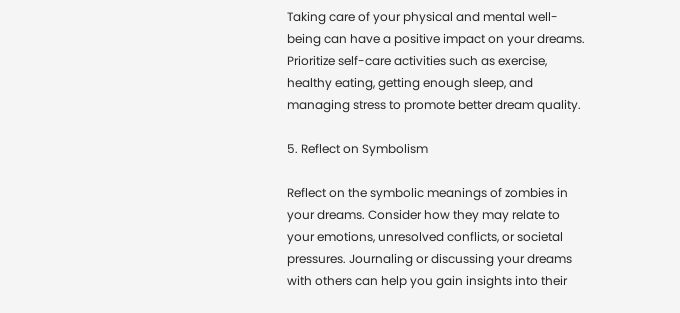Taking care of your physical and mental well-being can have a positive impact on your dreams. Prioritize self-care activities such as exercise, healthy eating, getting enough sleep, and managing stress to promote better dream quality.

5. Reflect on Symbolism

Reflect on the symbolic meanings of zombies in your dreams. Consider how they may relate to your emotions, unresolved conflicts, or societal pressures. Journaling or discussing your dreams with others can help you gain insights into their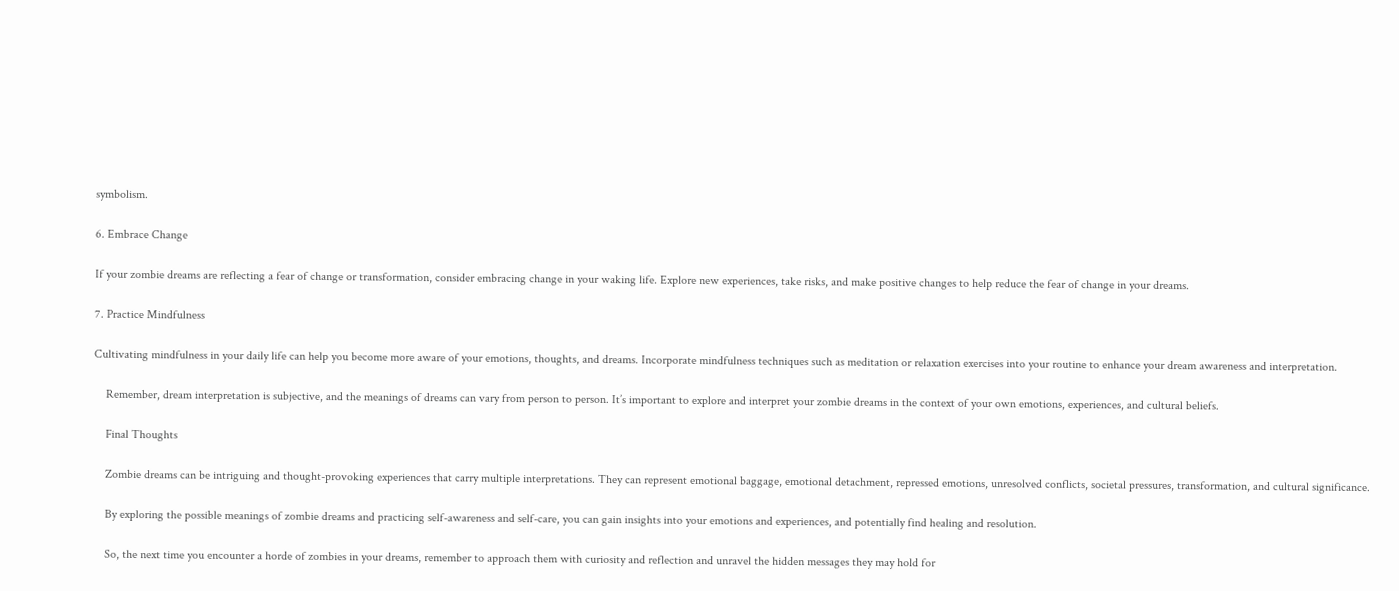symbolism.

6. Embrace Change

If your zombie dreams are reflecting a fear of change or transformation, consider embracing change in your waking life. Explore new experiences, take risks, and make positive changes to help reduce the fear of change in your dreams.

7. Practice Mindfulness

Cultivating mindfulness in your daily life can help you become more aware of your emotions, thoughts, and dreams. Incorporate mindfulness techniques such as meditation or relaxation exercises into your routine to enhance your dream awareness and interpretation.

    Remember, dream interpretation is subjective, and the meanings of dreams can vary from person to person. It’s important to explore and interpret your zombie dreams in the context of your own emotions, experiences, and cultural beliefs.

    Final Thoughts

    Zombie dreams can be intriguing and thought-provoking experiences that carry multiple interpretations. They can represent emotional baggage, emotional detachment, repressed emotions, unresolved conflicts, societal pressures, transformation, and cultural significance.

    By exploring the possible meanings of zombie dreams and practicing self-awareness and self-care, you can gain insights into your emotions and experiences, and potentially find healing and resolution.

    So, the next time you encounter a horde of zombies in your dreams, remember to approach them with curiosity and reflection and unravel the hidden messages they may hold for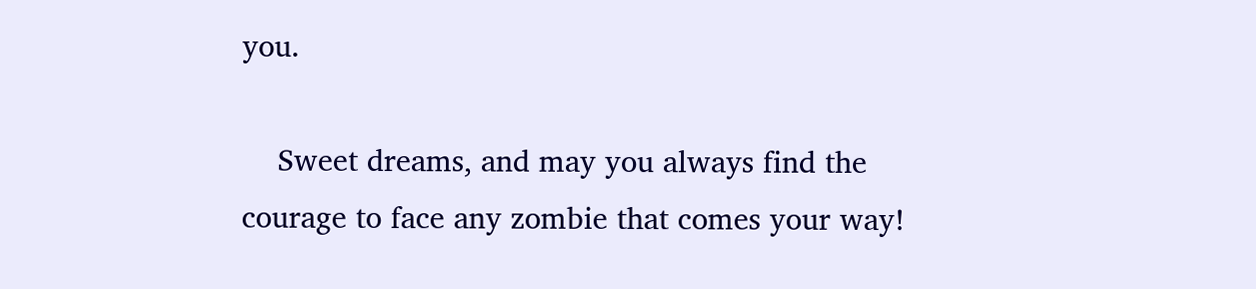you.

    Sweet dreams, and may you always find the courage to face any zombie that comes your way!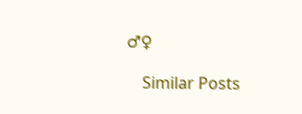♂♀

    Similar Posts